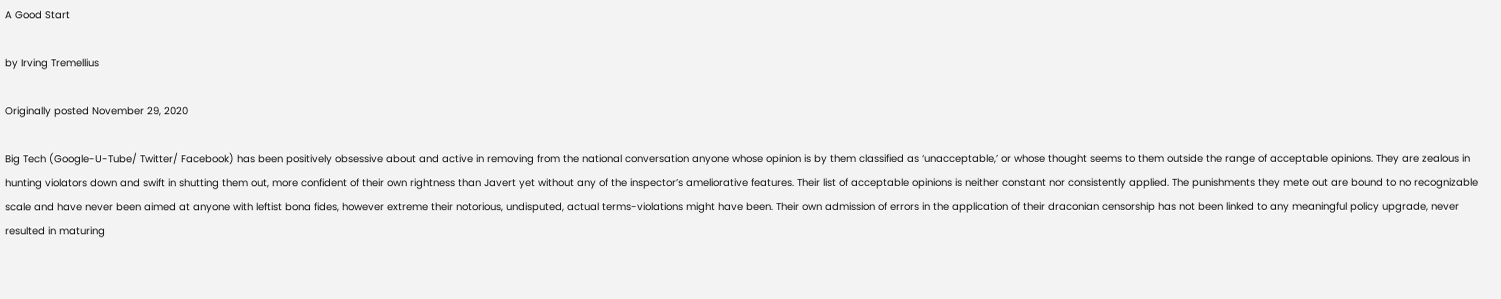A Good Start

by Irving Tremellius

Originally posted November 29, 2020

Big Tech (Google-U-Tube/ Twitter/ Facebook) has been positively obsessive about and active in removing from the national conversation anyone whose opinion is by them classified as ‘unacceptable,’ or whose thought seems to them outside the range of acceptable opinions. They are zealous in hunting violators down and swift in shutting them out, more confident of their own rightness than Javert yet without any of the inspector’s ameliorative features. Their list of acceptable opinions is neither constant nor consistently applied. The punishments they mete out are bound to no recognizable scale and have never been aimed at anyone with leftist bona fides, however extreme their notorious, undisputed, actual terms-violations might have been. Their own admission of errors in the application of their draconian censorship has not been linked to any meaningful policy upgrade, never resulted in maturing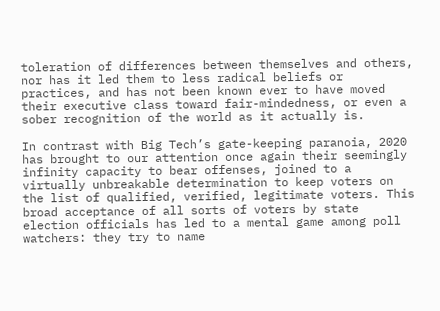toleration of differences between themselves and others, nor has it led them to less radical beliefs or practices, and has not been known ever to have moved their executive class toward fair-mindedness, or even a sober recognition of the world as it actually is.

In contrast with Big Tech’s gate-keeping paranoia, 2020 has brought to our attention once again their seemingly infinity capacity to bear offenses, joined to a virtually unbreakable determination to keep voters on the list of qualified, verified, legitimate voters. This broad acceptance of all sorts of voters by state election officials has led to a mental game among poll watchers: they try to name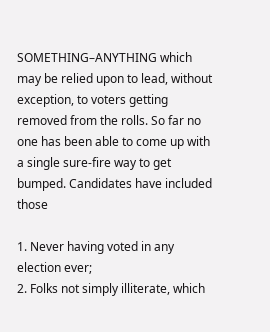SOMETHING–ANYTHING which may be relied upon to lead, without exception, to voters getting removed from the rolls. So far no one has been able to come up with a single sure-fire way to get bumped. Candidates have included those

1. Never having voted in any election ever;
2. Folks not simply illiterate, which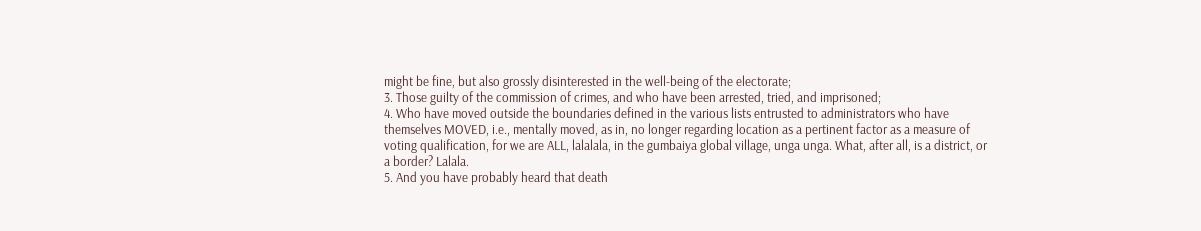might be fine, but also grossly disinterested in the well-being of the electorate;
3. Those guilty of the commission of crimes, and who have been arrested, tried, and imprisoned;
4. Who have moved outside the boundaries defined in the various lists entrusted to administrators who have themselves MOVED, i.e., mentally moved, as in, no longer regarding location as a pertinent factor as a measure of voting qualification, for we are ALL, lalalala, in the gumbaiya global village, unga unga. What, after all, is a district, or a border? Lalala.
5. And you have probably heard that death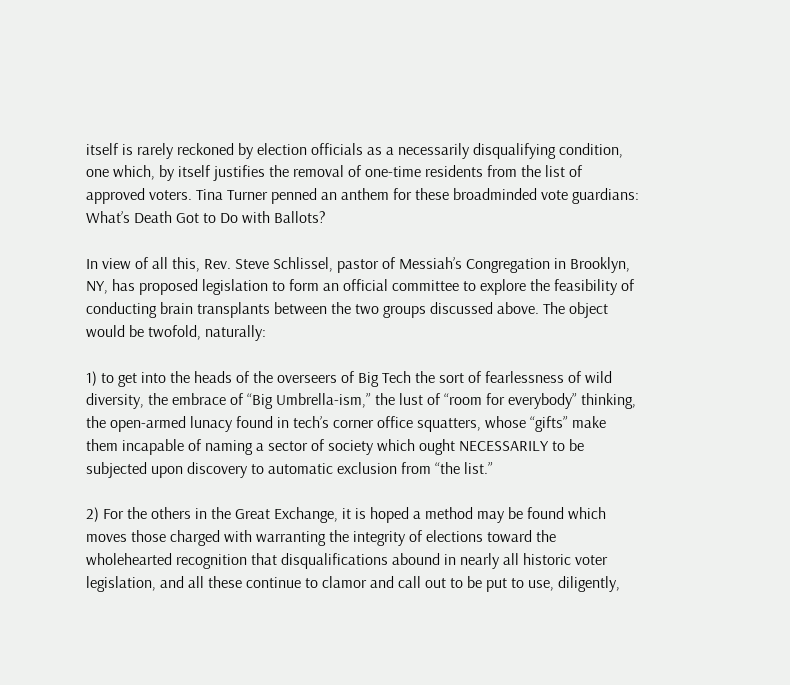itself is rarely reckoned by election officials as a necessarily disqualifying condition, one which, by itself justifies the removal of one-time residents from the list of approved voters. Tina Turner penned an anthem for these broadminded vote guardians: What’s Death Got to Do with Ballots?

In view of all this, Rev. Steve Schlissel, pastor of Messiah’s Congregation in Brooklyn, NY, has proposed legislation to form an official committee to explore the feasibility of conducting brain transplants between the two groups discussed above. The object would be twofold, naturally:

1) to get into the heads of the overseers of Big Tech the sort of fearlessness of wild diversity, the embrace of “Big Umbrella-ism,” the lust of “room for everybody” thinking, the open-armed lunacy found in tech’s corner office squatters, whose “gifts” make them incapable of naming a sector of society which ought NECESSARILY to be subjected upon discovery to automatic exclusion from “the list.”

2) For the others in the Great Exchange, it is hoped a method may be found which moves those charged with warranting the integrity of elections toward the wholehearted recognition that disqualifications abound in nearly all historic voter legislation, and all these continue to clamor and call out to be put to use, diligently,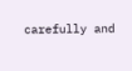carefully and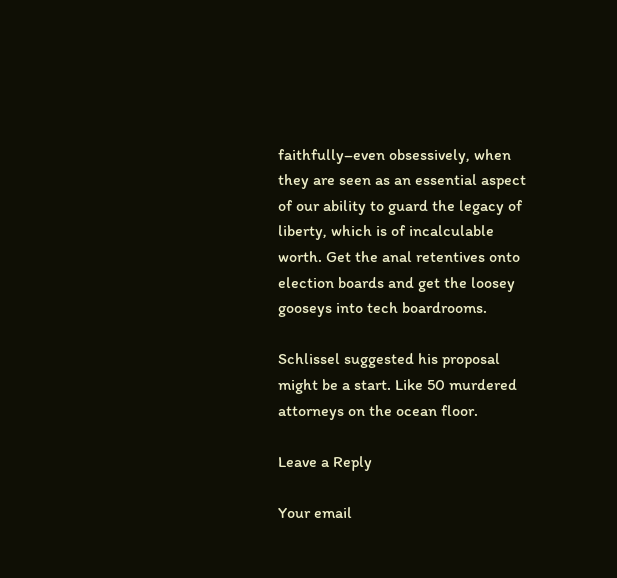faithfully–even obsessively, when they are seen as an essential aspect of our ability to guard the legacy of liberty, which is of incalculable worth. Get the anal retentives onto election boards and get the loosey gooseys into tech boardrooms.

Schlissel suggested his proposal might be a start. Like 50 murdered attorneys on the ocean floor.

Leave a Reply

Your email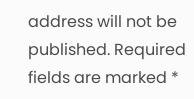address will not be published. Required fields are marked *